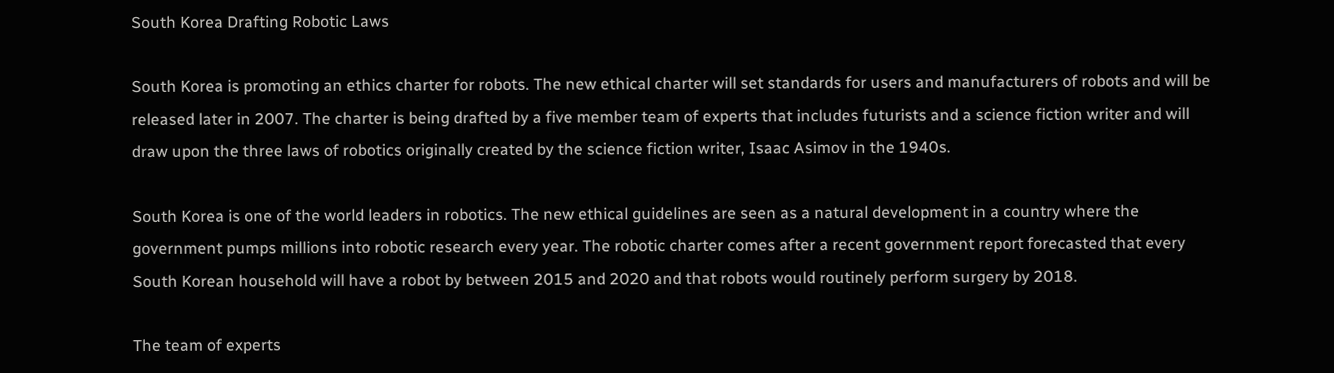South Korea Drafting Robotic Laws

South Korea is promoting an ethics charter for robots. The new ethical charter will set standards for users and manufacturers of robots and will be released later in 2007. The charter is being drafted by a five member team of experts that includes futurists and a science fiction writer and will draw upon the three laws of robotics originally created by the science fiction writer, Isaac Asimov in the 1940s.

South Korea is one of the world leaders in robotics. The new ethical guidelines are seen as a natural development in a country where the government pumps millions into robotic research every year. The robotic charter comes after a recent government report forecasted that every South Korean household will have a robot by between 2015 and 2020 and that robots would routinely perform surgery by 2018.

The team of experts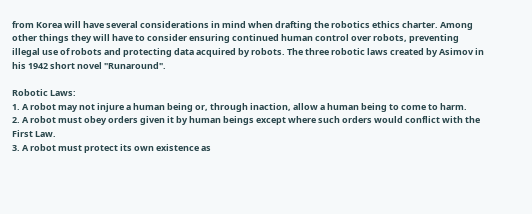from Korea will have several considerations in mind when drafting the robotics ethics charter. Among other things they will have to consider ensuring continued human control over robots, preventing illegal use of robots and protecting data acquired by robots. The three robotic laws created by Asimov in his 1942 short novel "Runaround".

Robotic Laws:
1. A robot may not injure a human being or, through inaction, allow a human being to come to harm.
2. A robot must obey orders given it by human beings except where such orders would conflict with the First Law.
3. A robot must protect its own existence as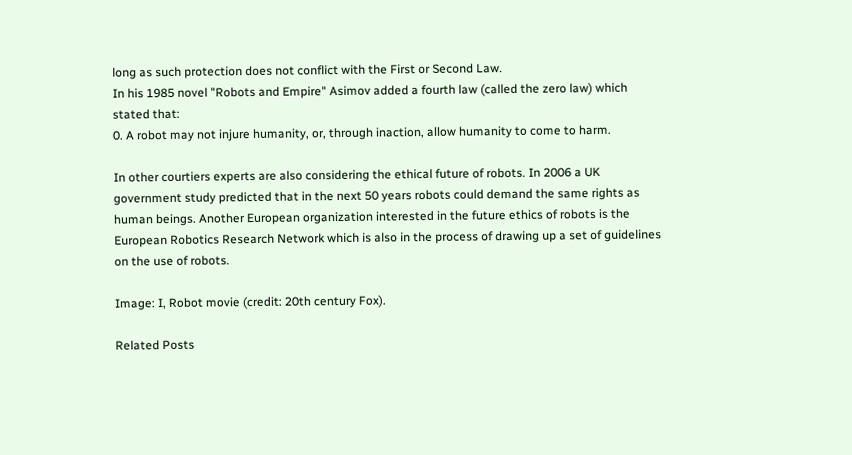long as such protection does not conflict with the First or Second Law.
In his 1985 novel "Robots and Empire" Asimov added a fourth law (called the zero law) which stated that:
0. A robot may not injure humanity, or, through inaction, allow humanity to come to harm.

In other courtiers experts are also considering the ethical future of robots. In 2006 a UK government study predicted that in the next 50 years robots could demand the same rights as human beings. Another European organization interested in the future ethics of robots is the European Robotics Research Network which is also in the process of drawing up a set of guidelines on the use of robots.

Image: I, Robot movie (credit: 20th century Fox).

Related Posts